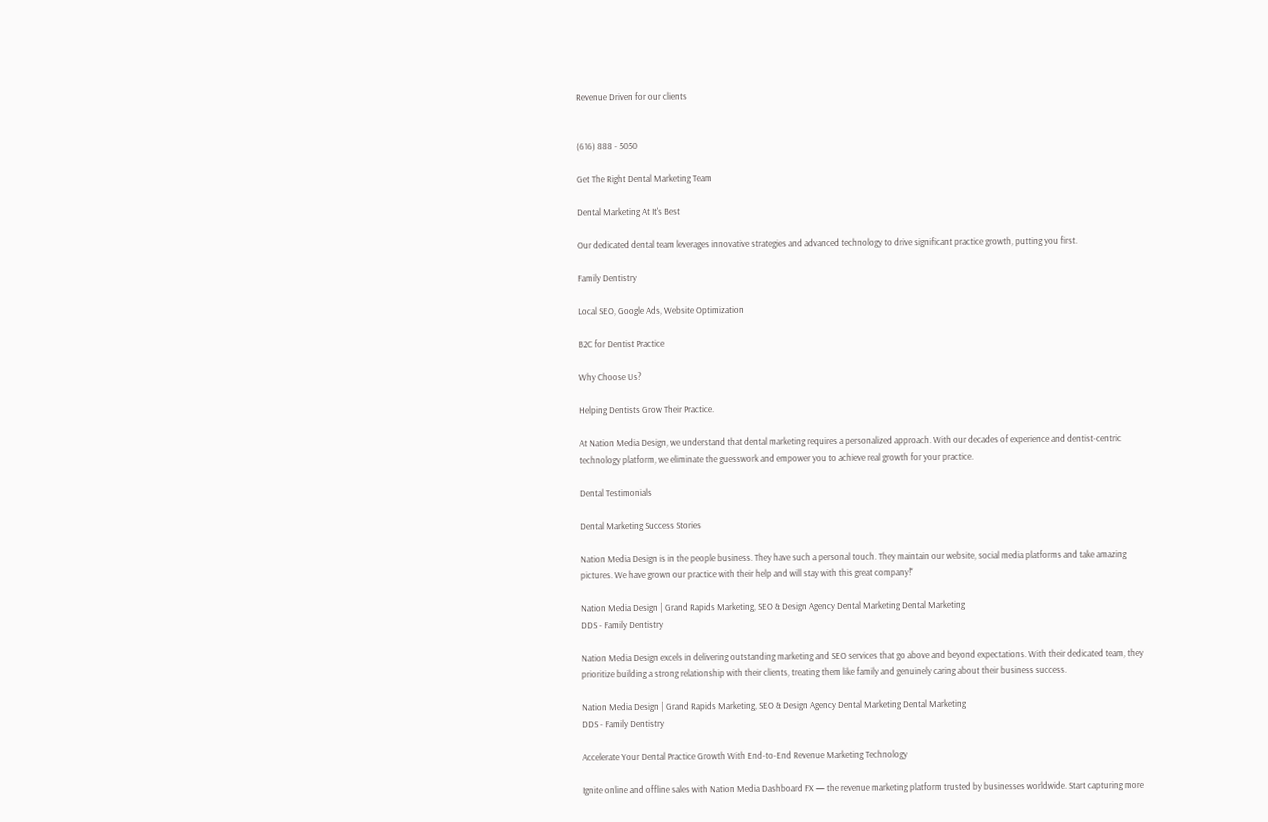Revenue Driven for our clients


(616) 888 - 5050

Get The Right Dental Marketing Team

Dental Marketing At It's Best

Our dedicated dental team leverages innovative strategies and advanced technology to drive significant practice growth, putting you first.

Family Dentistry

Local SEO, Google Ads, Website Optimization

B2C for Dentist Practice

Why Choose Us?

Helping Dentists Grow Their Practice.

At Nation Media Design, we understand that dental marketing requires a personalized approach. With our decades of experience and dentist-centric technology platform, we eliminate the guesswork and empower you to achieve real growth for your practice.

Dental Testimonials

Dental Marketing Success Stories

Nation Media Design is in the people business. They have such a personal touch. They maintain our website, social media platforms and take amazing pictures. We have grown our practice with their help and will stay with this great company!"

Nation Media Design | Grand Rapids Marketing, SEO & Design Agency Dental Marketing Dental Marketing
DDS - Family Dentistry

Nation Media Design excels in delivering outstanding marketing and SEO services that go above and beyond expectations. With their dedicated team, they prioritize building a strong relationship with their clients, treating them like family and genuinely caring about their business success.

Nation Media Design | Grand Rapids Marketing, SEO & Design Agency Dental Marketing Dental Marketing
DDS - Family Dentistry

Accelerate Your Dental Practice Growth With End-to-End Revenue Marketing Technology

Ignite online and offline sales with Nation Media Dashboard FX — the revenue marketing platform trusted by businesses worldwide. Start capturing more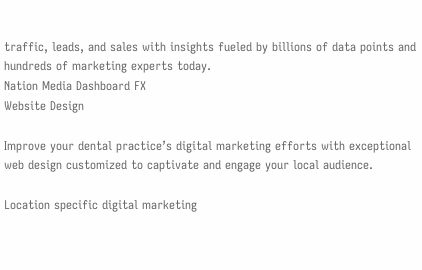traffic, leads, and sales with insights fueled by billions of data points and hundreds of marketing experts today.
Nation Media Dashboard FX
Website Design

Improve your dental practice’s digital marketing efforts with exceptional web design customized to captivate and engage your local audience.

Location specific digital marketing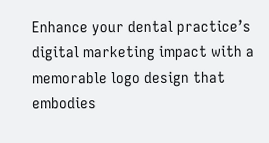Enhance your dental practice’s digital marketing impact with a memorable logo design that embodies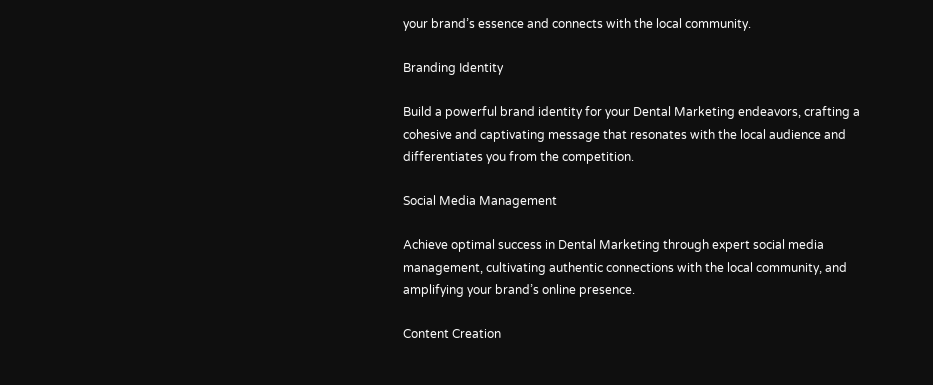your brand’s essence and connects with the local community.

Branding Identity

Build a powerful brand identity for your Dental Marketing endeavors, crafting a cohesive and captivating message that resonates with the local audience and differentiates you from the competition.

Social Media Management

Achieve optimal success in Dental Marketing through expert social media management, cultivating authentic connections with the local community, and amplifying your brand’s online presence.

Content Creation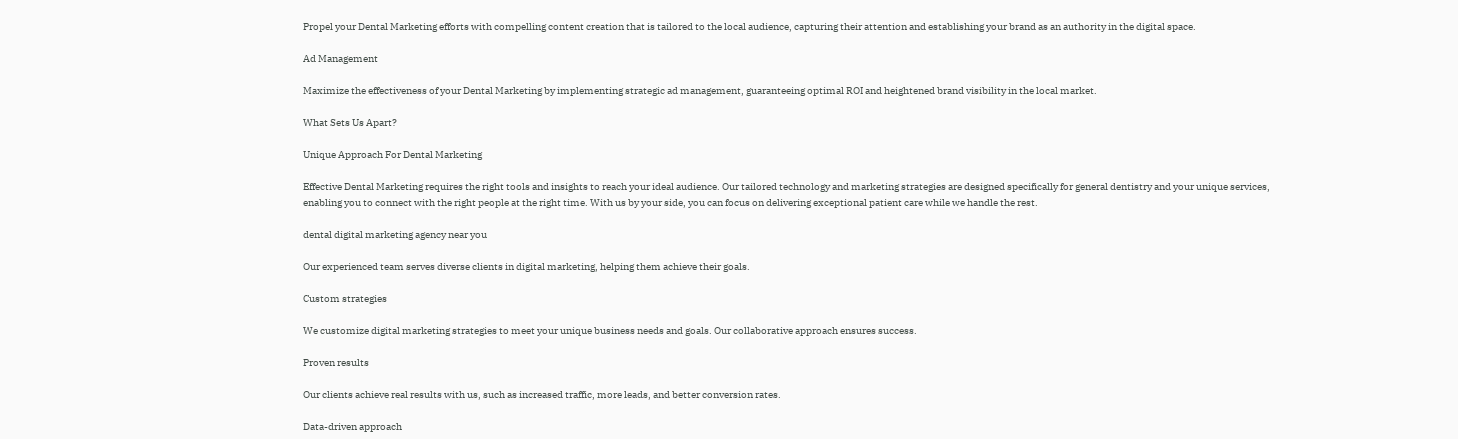Propel your Dental Marketing efforts with compelling content creation that is tailored to the local audience, capturing their attention and establishing your brand as an authority in the digital space.

Ad Management

Maximize the effectiveness of your Dental Marketing by implementing strategic ad management, guaranteeing optimal ROI and heightened brand visibility in the local market.

What Sets Us Apart?

Unique Approach For Dental Marketing

Effective Dental Marketing requires the right tools and insights to reach your ideal audience. Our tailored technology and marketing strategies are designed specifically for general dentistry and your unique services, enabling you to connect with the right people at the right time. With us by your side, you can focus on delivering exceptional patient care while we handle the rest.

dental digital marketing agency near you

Our experienced team serves diverse clients in digital marketing, helping them achieve their goals.

Custom strategies

We customize digital marketing strategies to meet your unique business needs and goals. Our collaborative approach ensures success.

Proven results

Our clients achieve real results with us, such as increased traffic, more leads, and better conversion rates.

Data-driven approach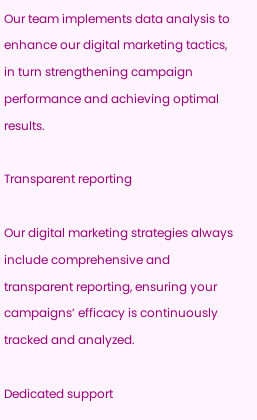Our team implements data analysis to enhance our digital marketing tactics, in turn strengthening campaign performance and achieving optimal results.

Transparent reporting

Our digital marketing strategies always include comprehensive and transparent reporting, ensuring your campaigns’ efficacy is continuously tracked and analyzed.

Dedicated support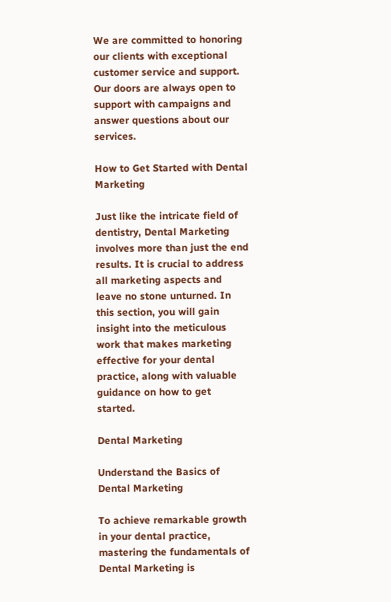We are committed to honoring our clients with exceptional customer service and support. Our doors are always open to support with campaigns and answer questions about our services.

How to Get Started with Dental Marketing

Just like the intricate field of dentistry, Dental Marketing involves more than just the end results. It is crucial to address all marketing aspects and leave no stone unturned. In this section, you will gain insight into the meticulous work that makes marketing effective for your dental practice, along with valuable guidance on how to get started.

Dental Marketing

Understand the Basics of Dental Marketing

To achieve remarkable growth in your dental practice, mastering the fundamentals of Dental Marketing is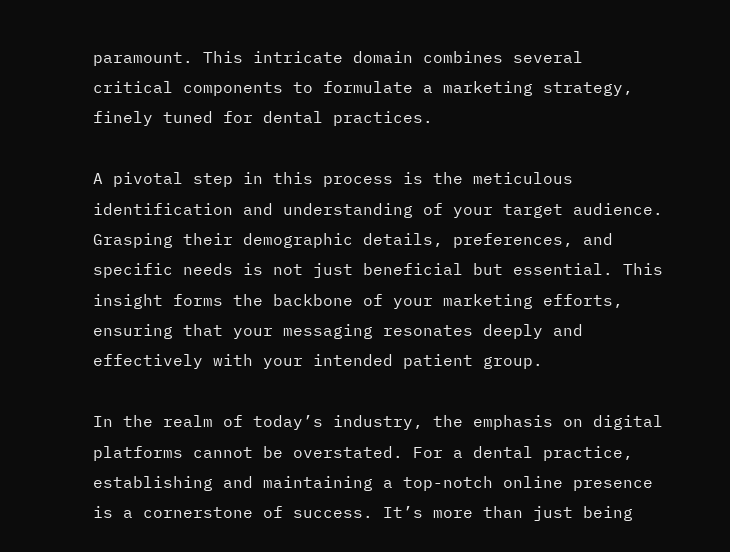paramount. This intricate domain combines several critical components to formulate a marketing strategy, finely tuned for dental practices.

A pivotal step in this process is the meticulous identification and understanding of your target audience. Grasping their demographic details, preferences, and specific needs is not just beneficial but essential. This insight forms the backbone of your marketing efforts, ensuring that your messaging resonates deeply and effectively with your intended patient group.

In the realm of today’s industry, the emphasis on digital platforms cannot be overstated. For a dental practice, establishing and maintaining a top-notch online presence is a cornerstone of success. It’s more than just being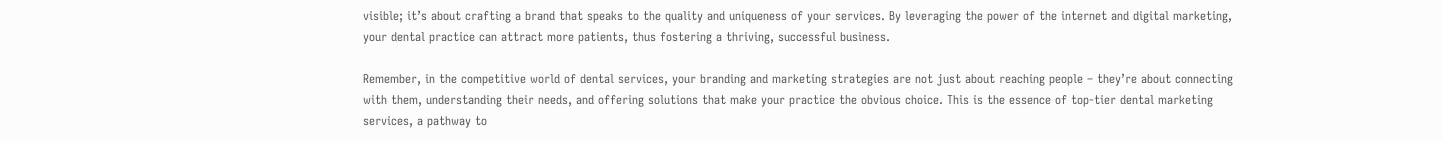visible; it’s about crafting a brand that speaks to the quality and uniqueness of your services. By leveraging the power of the internet and digital marketing, your dental practice can attract more patients, thus fostering a thriving, successful business.

Remember, in the competitive world of dental services, your branding and marketing strategies are not just about reaching people – they’re about connecting with them, understanding their needs, and offering solutions that make your practice the obvious choice. This is the essence of top-tier dental marketing services, a pathway to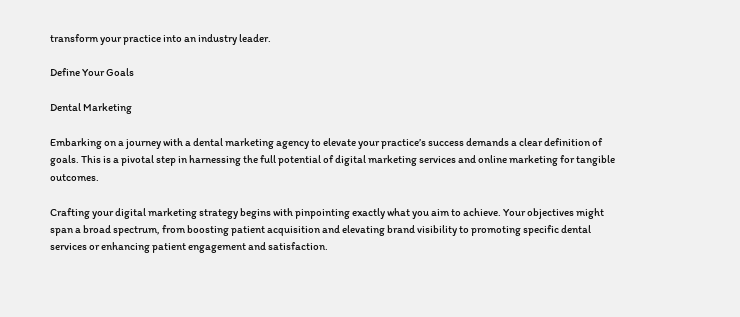transform your practice into an industry leader.

Define Your Goals

Dental Marketing

Embarking on a journey with a dental marketing agency to elevate your practice’s success demands a clear definition of goals. This is a pivotal step in harnessing the full potential of digital marketing services and online marketing for tangible outcomes.

Crafting your digital marketing strategy begins with pinpointing exactly what you aim to achieve. Your objectives might span a broad spectrum, from boosting patient acquisition and elevating brand visibility to promoting specific dental services or enhancing patient engagement and satisfaction.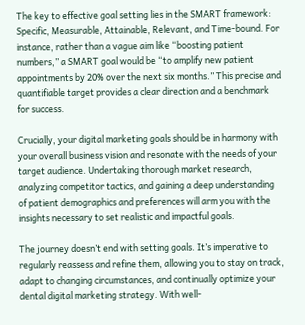The key to effective goal setting lies in the SMART framework: Specific, Measurable, Attainable, Relevant, and Time-bound. For instance, rather than a vague aim like “boosting patient numbers,” a SMART goal would be “to amplify new patient appointments by 20% over the next six months.” This precise and quantifiable target provides a clear direction and a benchmark for success.

Crucially, your digital marketing goals should be in harmony with your overall business vision and resonate with the needs of your target audience. Undertaking thorough market research, analyzing competitor tactics, and gaining a deep understanding of patient demographics and preferences will arm you with the insights necessary to set realistic and impactful goals.

The journey doesn’t end with setting goals. It’s imperative to regularly reassess and refine them, allowing you to stay on track, adapt to changing circumstances, and continually optimize your dental digital marketing strategy. With well-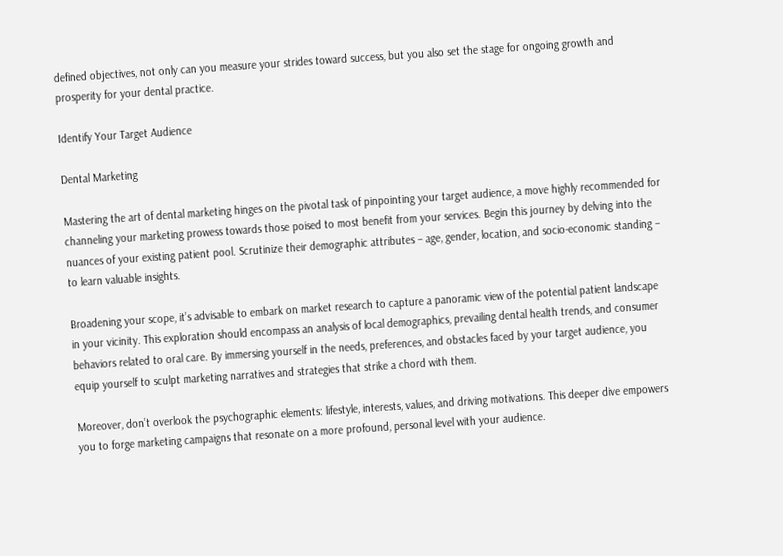defined objectives, not only can you measure your strides toward success, but you also set the stage for ongoing growth and prosperity for your dental practice.

Identify Your Target Audience

Dental Marketing

Mastering the art of dental marketing hinges on the pivotal task of pinpointing your target audience, a move highly recommended for channeling your marketing prowess towards those poised to most benefit from your services. Begin this journey by delving into the nuances of your existing patient pool. Scrutinize their demographic attributes – age, gender, location, and socio-economic standing – to learn valuable insights.

Broadening your scope, it’s advisable to embark on market research to capture a panoramic view of the potential patient landscape in your vicinity. This exploration should encompass an analysis of local demographics, prevailing dental health trends, and consumer behaviors related to oral care. By immersing yourself in the needs, preferences, and obstacles faced by your target audience, you equip yourself to sculpt marketing narratives and strategies that strike a chord with them.

Moreover, don’t overlook the psychographic elements: lifestyle, interests, values, and driving motivations. This deeper dive empowers you to forge marketing campaigns that resonate on a more profound, personal level with your audience.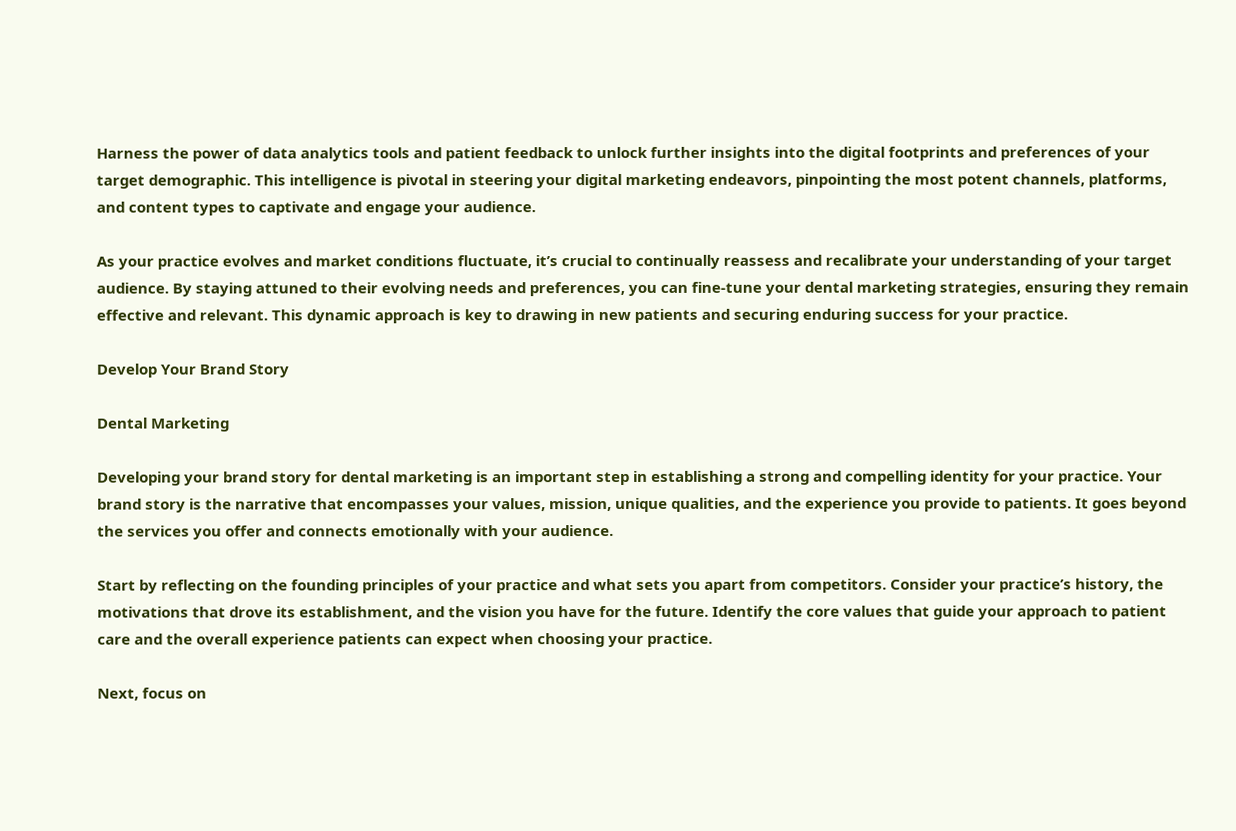Harness the power of data analytics tools and patient feedback to unlock further insights into the digital footprints and preferences of your target demographic. This intelligence is pivotal in steering your digital marketing endeavors, pinpointing the most potent channels, platforms, and content types to captivate and engage your audience.

As your practice evolves and market conditions fluctuate, it’s crucial to continually reassess and recalibrate your understanding of your target audience. By staying attuned to their evolving needs and preferences, you can fine-tune your dental marketing strategies, ensuring they remain effective and relevant. This dynamic approach is key to drawing in new patients and securing enduring success for your practice.

Develop Your Brand Story

Dental Marketing

Developing your brand story for dental marketing is an important step in establishing a strong and compelling identity for your practice. Your brand story is the narrative that encompasses your values, mission, unique qualities, and the experience you provide to patients. It goes beyond the services you offer and connects emotionally with your audience.

Start by reflecting on the founding principles of your practice and what sets you apart from competitors. Consider your practice’s history, the motivations that drove its establishment, and the vision you have for the future. Identify the core values that guide your approach to patient care and the overall experience patients can expect when choosing your practice.

Next, focus on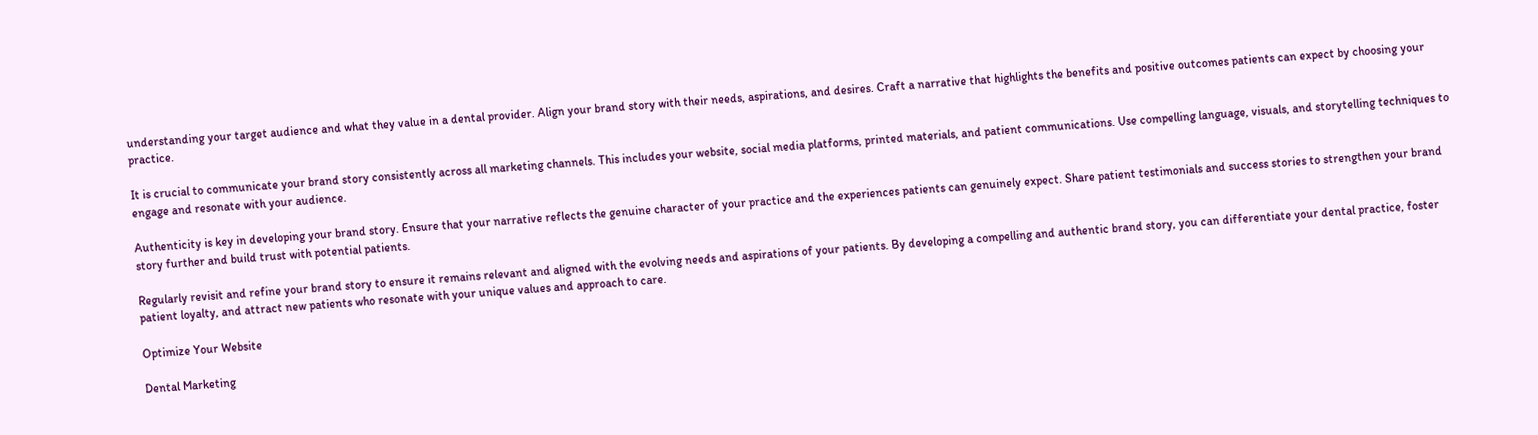understanding your target audience and what they value in a dental provider. Align your brand story with their needs, aspirations, and desires. Craft a narrative that highlights the benefits and positive outcomes patients can expect by choosing your practice.

It is crucial to communicate your brand story consistently across all marketing channels. This includes your website, social media platforms, printed materials, and patient communications. Use compelling language, visuals, and storytelling techniques to engage and resonate with your audience.

Authenticity is key in developing your brand story. Ensure that your narrative reflects the genuine character of your practice and the experiences patients can genuinely expect. Share patient testimonials and success stories to strengthen your brand story further and build trust with potential patients.

Regularly revisit and refine your brand story to ensure it remains relevant and aligned with the evolving needs and aspirations of your patients. By developing a compelling and authentic brand story, you can differentiate your dental practice, foster patient loyalty, and attract new patients who resonate with your unique values and approach to care.

Optimize Your Website

Dental Marketing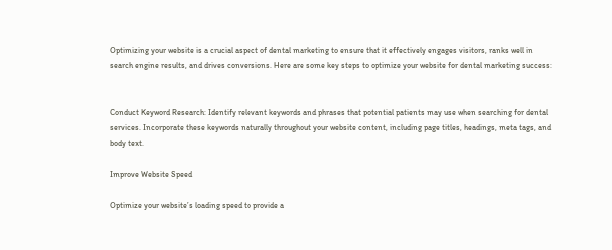Optimizing your website is a crucial aspect of dental marketing to ensure that it effectively engages visitors, ranks well in search engine results, and drives conversions. Here are some key steps to optimize your website for dental marketing success:


Conduct Keyword Research: Identify relevant keywords and phrases that potential patients may use when searching for dental services. Incorporate these keywords naturally throughout your website content, including page titles, headings, meta tags, and body text.

Improve Website Speed

Optimize your website’s loading speed to provide a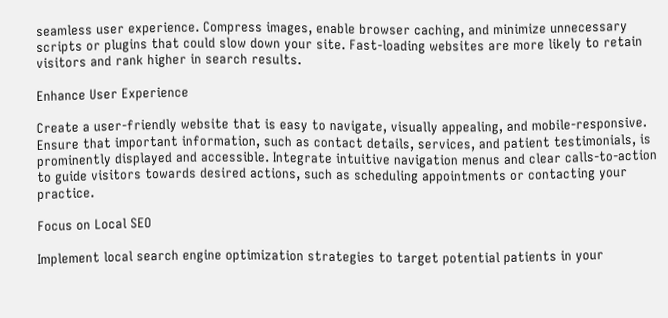seamless user experience. Compress images, enable browser caching, and minimize unnecessary scripts or plugins that could slow down your site. Fast-loading websites are more likely to retain visitors and rank higher in search results.

Enhance User Experience

Create a user-friendly website that is easy to navigate, visually appealing, and mobile-responsive. Ensure that important information, such as contact details, services, and patient testimonials, is prominently displayed and accessible. Integrate intuitive navigation menus and clear calls-to-action to guide visitors towards desired actions, such as scheduling appointments or contacting your practice.

Focus on Local SEO

Implement local search engine optimization strategies to target potential patients in your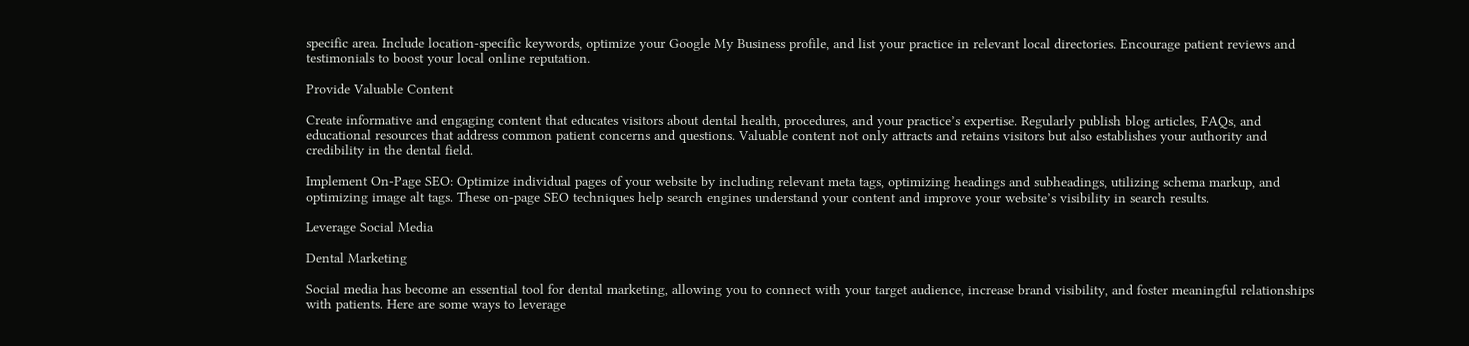specific area. Include location-specific keywords, optimize your Google My Business profile, and list your practice in relevant local directories. Encourage patient reviews and testimonials to boost your local online reputation.

Provide Valuable Content

Create informative and engaging content that educates visitors about dental health, procedures, and your practice’s expertise. Regularly publish blog articles, FAQs, and educational resources that address common patient concerns and questions. Valuable content not only attracts and retains visitors but also establishes your authority and credibility in the dental field.

Implement On-Page SEO: Optimize individual pages of your website by including relevant meta tags, optimizing headings and subheadings, utilizing schema markup, and optimizing image alt tags. These on-page SEO techniques help search engines understand your content and improve your website’s visibility in search results.

Leverage Social Media

Dental Marketing

Social media has become an essential tool for dental marketing, allowing you to connect with your target audience, increase brand visibility, and foster meaningful relationships with patients. Here are some ways to leverage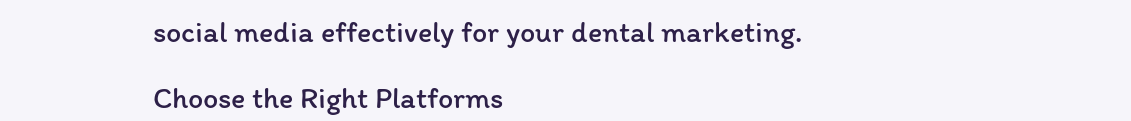social media effectively for your dental marketing.

Choose the Right Platforms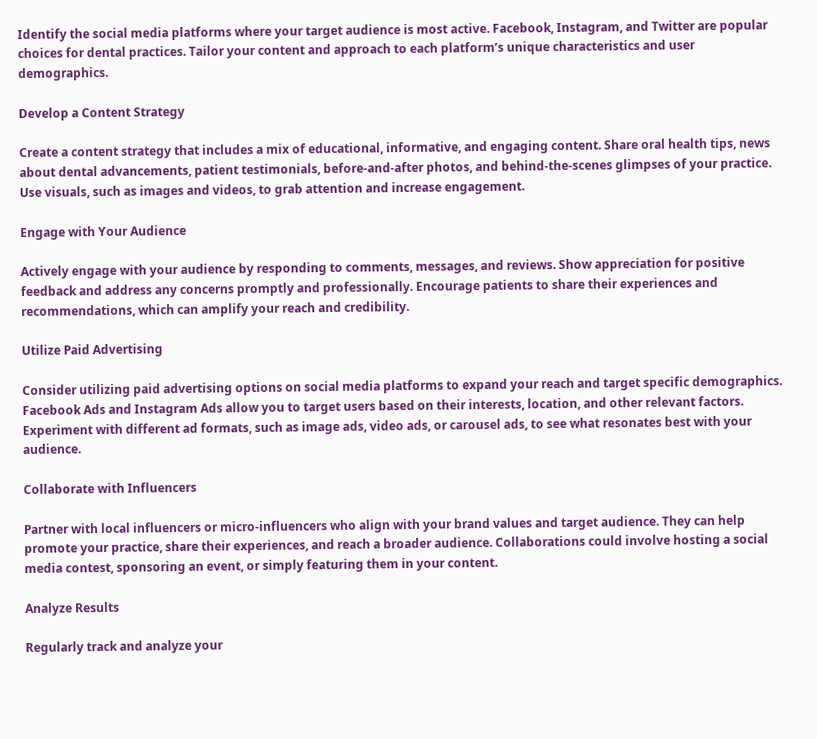Identify the social media platforms where your target audience is most active. Facebook, Instagram, and Twitter are popular choices for dental practices. Tailor your content and approach to each platform’s unique characteristics and user demographics.

Develop a Content Strategy

Create a content strategy that includes a mix of educational, informative, and engaging content. Share oral health tips, news about dental advancements, patient testimonials, before-and-after photos, and behind-the-scenes glimpses of your practice. Use visuals, such as images and videos, to grab attention and increase engagement.

Engage with Your Audience

Actively engage with your audience by responding to comments, messages, and reviews. Show appreciation for positive feedback and address any concerns promptly and professionally. Encourage patients to share their experiences and recommendations, which can amplify your reach and credibility.

Utilize Paid Advertising

Consider utilizing paid advertising options on social media platforms to expand your reach and target specific demographics. Facebook Ads and Instagram Ads allow you to target users based on their interests, location, and other relevant factors. Experiment with different ad formats, such as image ads, video ads, or carousel ads, to see what resonates best with your audience.

Collaborate with Influencers

Partner with local influencers or micro-influencers who align with your brand values and target audience. They can help promote your practice, share their experiences, and reach a broader audience. Collaborations could involve hosting a social media contest, sponsoring an event, or simply featuring them in your content.

Analyze Results

Regularly track and analyze your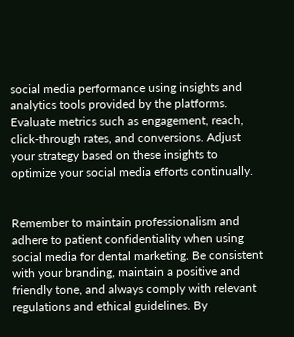social media performance using insights and analytics tools provided by the platforms. Evaluate metrics such as engagement, reach, click-through rates, and conversions. Adjust your strategy based on these insights to optimize your social media efforts continually.


Remember to maintain professionalism and adhere to patient confidentiality when using social media for dental marketing. Be consistent with your branding, maintain a positive and friendly tone, and always comply with relevant regulations and ethical guidelines. By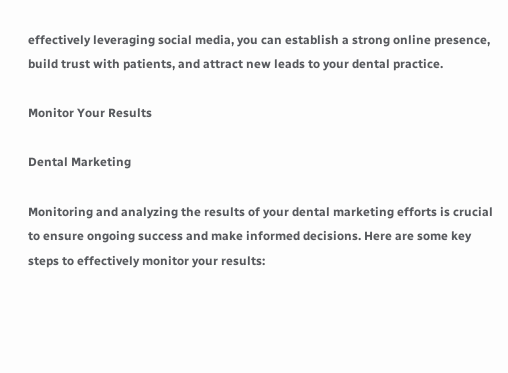effectively leveraging social media, you can establish a strong online presence, build trust with patients, and attract new leads to your dental practice.

Monitor Your Results

Dental Marketing

Monitoring and analyzing the results of your dental marketing efforts is crucial to ensure ongoing success and make informed decisions. Here are some key steps to effectively monitor your results: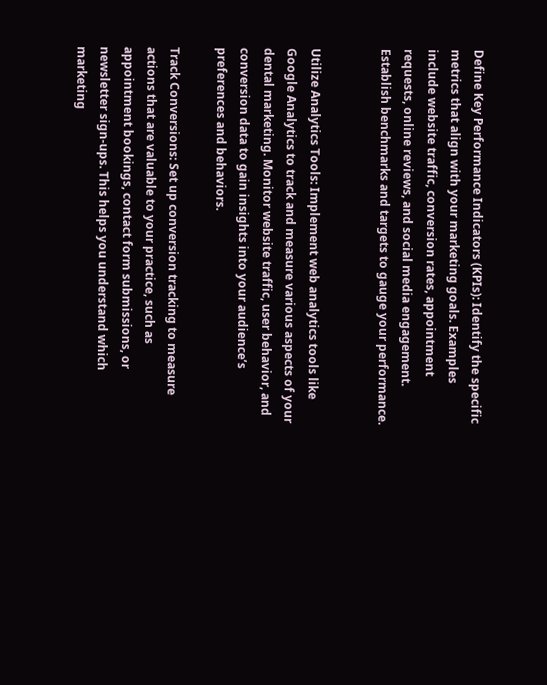Define Key Performance Indicators (KPIs): Identify the specific metrics that align with your marketing goals. Examples include website traffic, conversion rates, appointment requests, online reviews, and social media engagement. Establish benchmarks and targets to gauge your performance.


Utilize Analytics Tools: Implement web analytics tools like Google Analytics to track and measure various aspects of your dental marketing. Monitor website traffic, user behavior, and conversion data to gain insights into your audience’s preferences and behaviors.

Track Conversions: Set up conversion tracking to measure actions that are valuable to your practice, such as appointment bookings, contact form submissions, or newsletter sign-ups. This helps you understand which marketing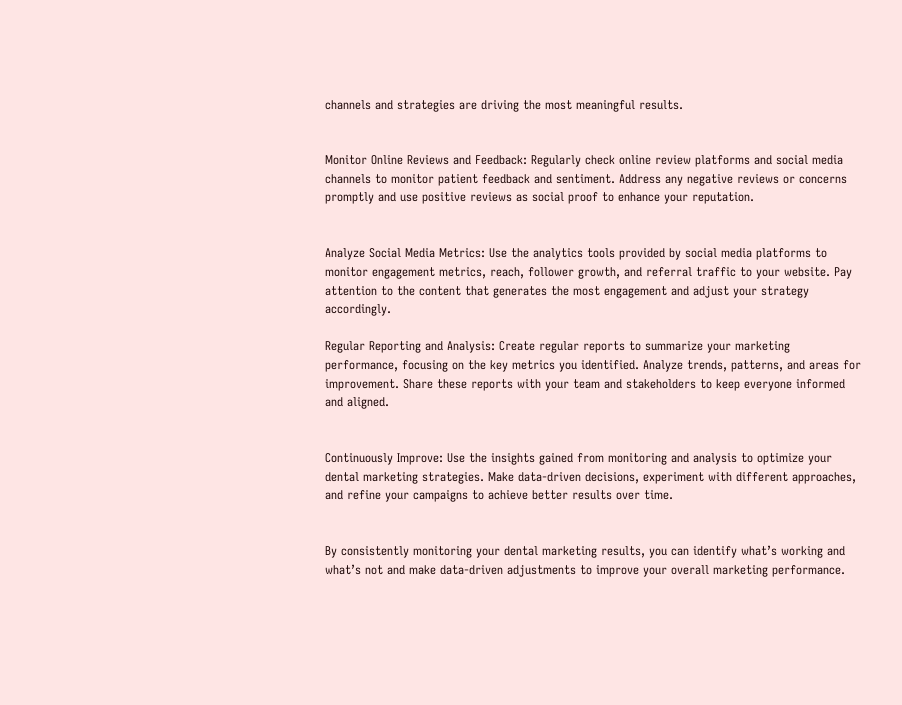channels and strategies are driving the most meaningful results.


Monitor Online Reviews and Feedback: Regularly check online review platforms and social media channels to monitor patient feedback and sentiment. Address any negative reviews or concerns promptly and use positive reviews as social proof to enhance your reputation.


Analyze Social Media Metrics: Use the analytics tools provided by social media platforms to monitor engagement metrics, reach, follower growth, and referral traffic to your website. Pay attention to the content that generates the most engagement and adjust your strategy accordingly.

Regular Reporting and Analysis: Create regular reports to summarize your marketing performance, focusing on the key metrics you identified. Analyze trends, patterns, and areas for improvement. Share these reports with your team and stakeholders to keep everyone informed and aligned.


Continuously Improve: Use the insights gained from monitoring and analysis to optimize your dental marketing strategies. Make data-driven decisions, experiment with different approaches, and refine your campaigns to achieve better results over time.


By consistently monitoring your dental marketing results, you can identify what’s working and what’s not and make data-driven adjustments to improve your overall marketing performance.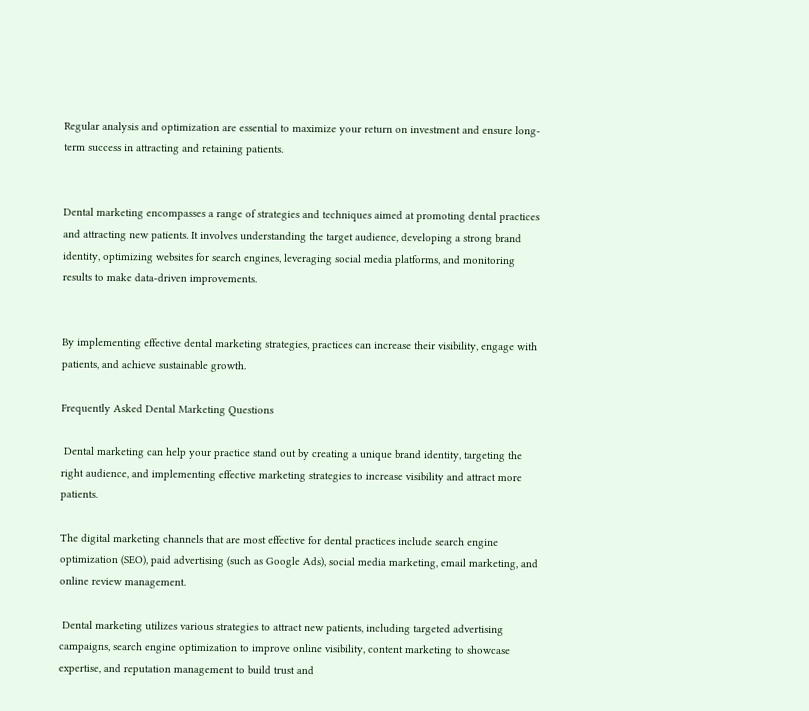Regular analysis and optimization are essential to maximize your return on investment and ensure long-term success in attracting and retaining patients.


Dental marketing encompasses a range of strategies and techniques aimed at promoting dental practices and attracting new patients. It involves understanding the target audience, developing a strong brand identity, optimizing websites for search engines, leveraging social media platforms, and monitoring results to make data-driven improvements.


By implementing effective dental marketing strategies, practices can increase their visibility, engage with patients, and achieve sustainable growth.

Frequently Asked Dental Marketing Questions

 Dental marketing can help your practice stand out by creating a unique brand identity, targeting the right audience, and implementing effective marketing strategies to increase visibility and attract more patients.

The digital marketing channels that are most effective for dental practices include search engine optimization (SEO), paid advertising (such as Google Ads), social media marketing, email marketing, and online review management.

 Dental marketing utilizes various strategies to attract new patients, including targeted advertising campaigns, search engine optimization to improve online visibility, content marketing to showcase expertise, and reputation management to build trust and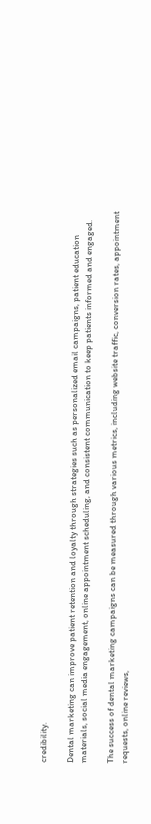credibility.

Dental marketing can improve patient retention and loyalty through strategies such as personalized email campaigns, patient education materials, social media engagement, online appointment scheduling, and consistent communication to keep patients informed and engaged.

The success of dental marketing campaigns can be measured through various metrics, including website traffic, conversion rates, appointment requests, online reviews,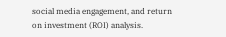social media engagement, and return on investment (ROI) analysis.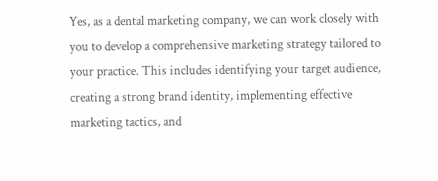Yes, as a dental marketing company, we can work closely with you to develop a comprehensive marketing strategy tailored to your practice. This includes identifying your target audience, creating a strong brand identity, implementing effective marketing tactics, and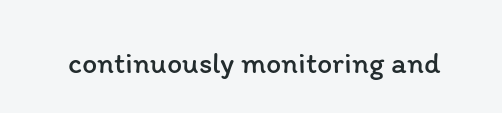continuously monitoring and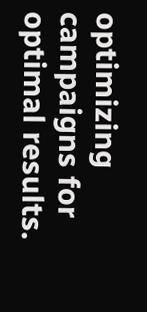optimizing campaigns for optimal results.